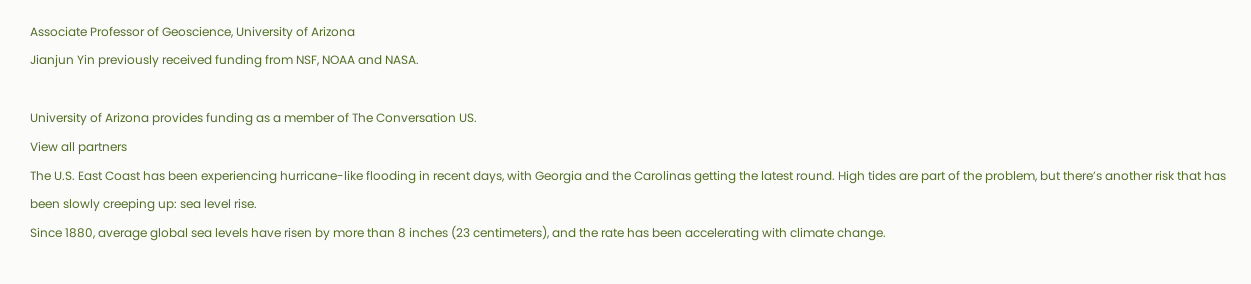Associate Professor of Geoscience, University of Arizona
Jianjun Yin previously received funding from NSF, NOAA and NASA.

University of Arizona provides funding as a member of The Conversation US.
View all partners
The U.S. East Coast has been experiencing hurricane-like flooding in recent days, with Georgia and the Carolinas getting the latest round. High tides are part of the problem, but there’s another risk that has been slowly creeping up: sea level rise.
Since 1880, average global sea levels have risen by more than 8 inches (23 centimeters), and the rate has been accelerating with climate change.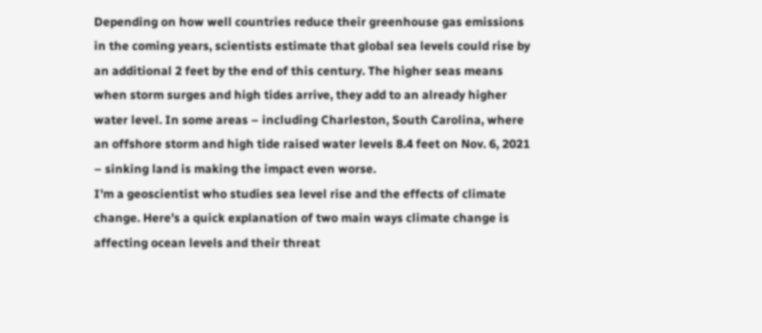Depending on how well countries reduce their greenhouse gas emissions in the coming years, scientists estimate that global sea levels could rise by an additional 2 feet by the end of this century. The higher seas means when storm surges and high tides arrive, they add to an already higher water level. In some areas – including Charleston, South Carolina, where an offshore storm and high tide raised water levels 8.4 feet on Nov. 6, 2021 – sinking land is making the impact even worse.
I’m a geoscientist who studies sea level rise and the effects of climate change. Here’s a quick explanation of two main ways climate change is affecting ocean levels and their threat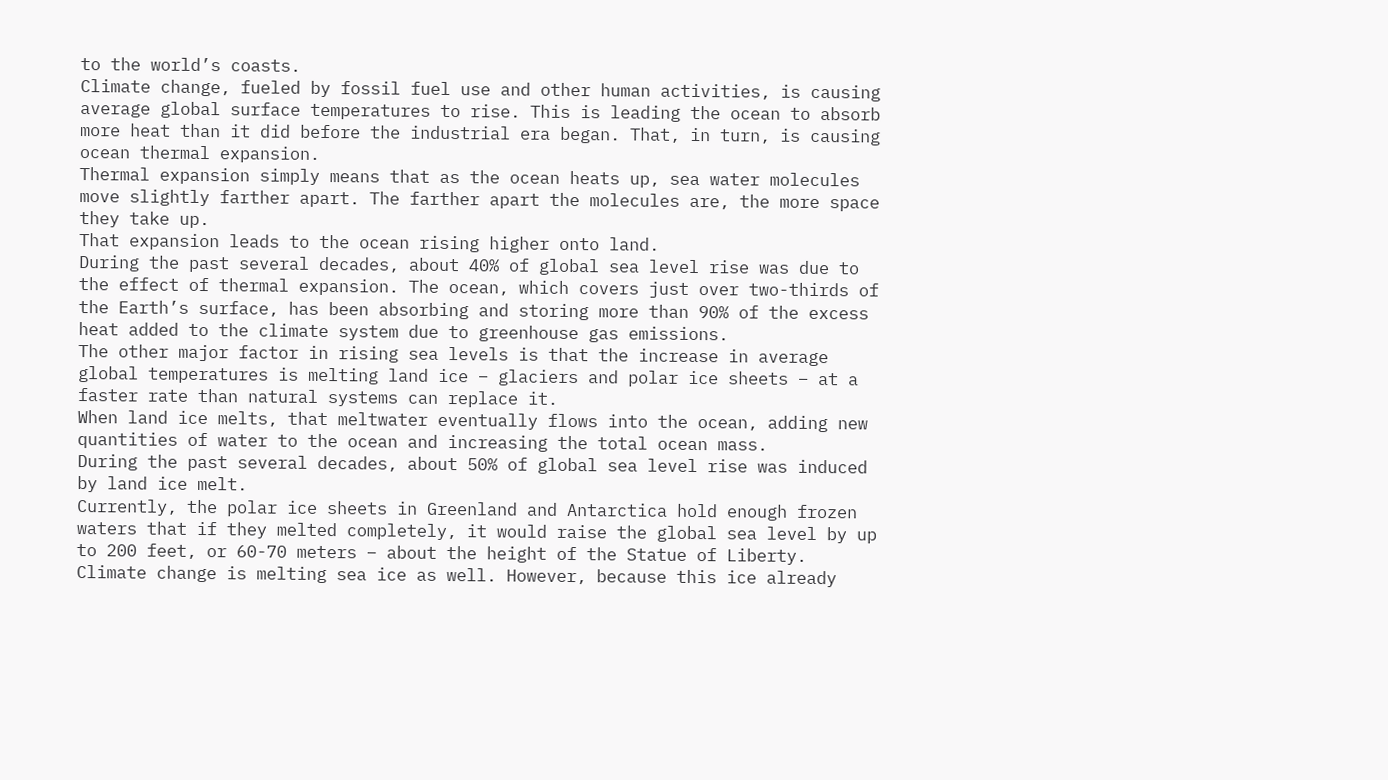to the world’s coasts.
Climate change, fueled by fossil fuel use and other human activities, is causing average global surface temperatures to rise. This is leading the ocean to absorb more heat than it did before the industrial era began. That, in turn, is causing ocean thermal expansion.
Thermal expansion simply means that as the ocean heats up, sea water molecules move slightly farther apart. The farther apart the molecules are, the more space they take up.
That expansion leads to the ocean rising higher onto land.
During the past several decades, about 40% of global sea level rise was due to the effect of thermal expansion. The ocean, which covers just over two-thirds of the Earth’s surface, has been absorbing and storing more than 90% of the excess heat added to the climate system due to greenhouse gas emissions.
The other major factor in rising sea levels is that the increase in average global temperatures is melting land ice – glaciers and polar ice sheets – at a faster rate than natural systems can replace it.
When land ice melts, that meltwater eventually flows into the ocean, adding new quantities of water to the ocean and increasing the total ocean mass.
During the past several decades, about 50% of global sea level rise was induced by land ice melt.
Currently, the polar ice sheets in Greenland and Antarctica hold enough frozen waters that if they melted completely, it would raise the global sea level by up to 200 feet, or 60-70 meters – about the height of the Statue of Liberty.
Climate change is melting sea ice as well. However, because this ice already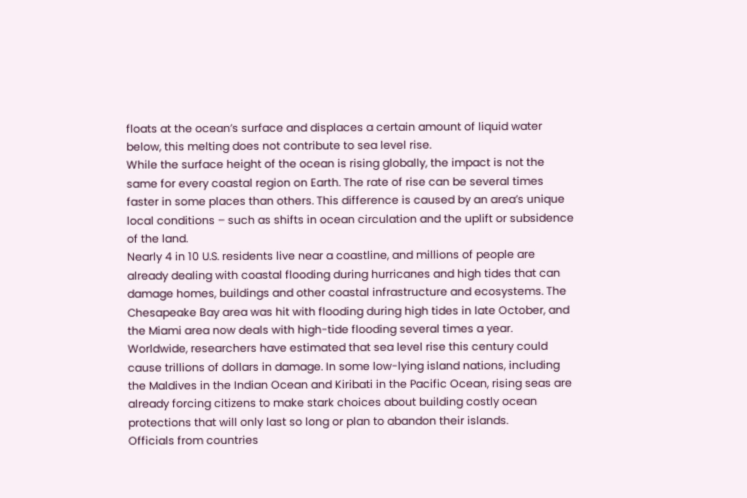floats at the ocean’s surface and displaces a certain amount of liquid water below, this melting does not contribute to sea level rise.
While the surface height of the ocean is rising globally, the impact is not the same for every coastal region on Earth. The rate of rise can be several times faster in some places than others. This difference is caused by an area’s unique local conditions – such as shifts in ocean circulation and the uplift or subsidence of the land.
Nearly 4 in 10 U.S. residents live near a coastline, and millions of people are already dealing with coastal flooding during hurricanes and high tides that can damage homes, buildings and other coastal infrastructure and ecosystems. The Chesapeake Bay area was hit with flooding during high tides in late October, and the Miami area now deals with high-tide flooding several times a year.
Worldwide, researchers have estimated that sea level rise this century could cause trillions of dollars in damage. In some low-lying island nations, including the Maldives in the Indian Ocean and Kiribati in the Pacific Ocean, rising seas are already forcing citizens to make stark choices about building costly ocean protections that will only last so long or plan to abandon their islands.
Officials from countries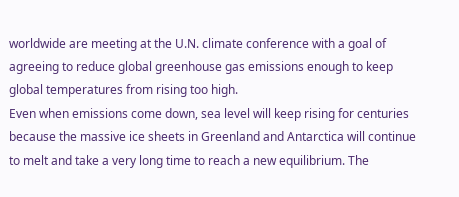worldwide are meeting at the U.N. climate conference with a goal of agreeing to reduce global greenhouse gas emissions enough to keep global temperatures from rising too high.
Even when emissions come down, sea level will keep rising for centuries because the massive ice sheets in Greenland and Antarctica will continue to melt and take a very long time to reach a new equilibrium. The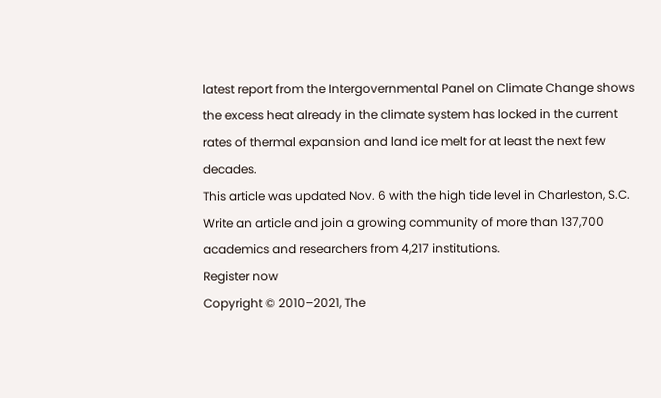latest report from the Intergovernmental Panel on Climate Change shows the excess heat already in the climate system has locked in the current rates of thermal expansion and land ice melt for at least the next few decades.
This article was updated Nov. 6 with the high tide level in Charleston, S.C.
Write an article and join a growing community of more than 137,700 academics and researchers from 4,217 institutions.
Register now
Copyright © 2010–2021, The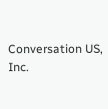Conversation US, Inc.